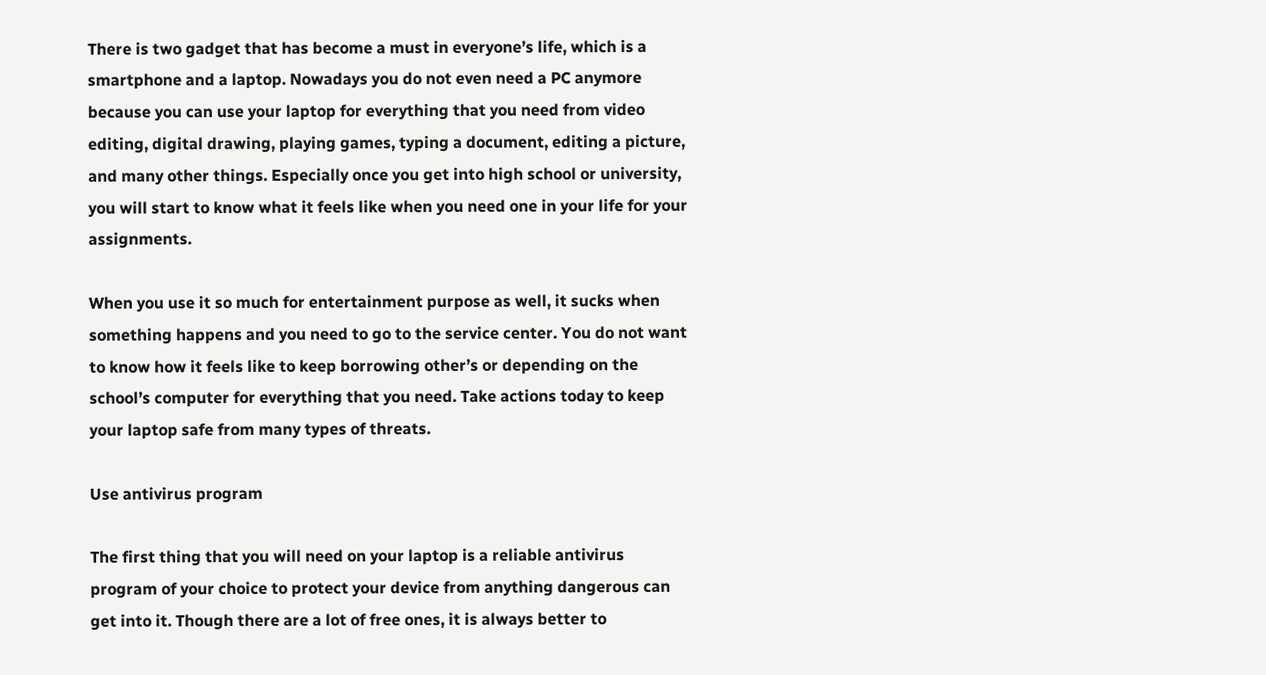There is two gadget that has become a must in everyone’s life, which is a smartphone and a laptop. Nowadays you do not even need a PC anymore because you can use your laptop for everything that you need from video editing, digital drawing, playing games, typing a document, editing a picture, and many other things. Especially once you get into high school or university, you will start to know what it feels like when you need one in your life for your assignments.

When you use it so much for entertainment purpose as well, it sucks when something happens and you need to go to the service center. You do not want to know how it feels like to keep borrowing other’s or depending on the school’s computer for everything that you need. Take actions today to keep your laptop safe from many types of threats.

Use antivirus program

The first thing that you will need on your laptop is a reliable antivirus program of your choice to protect your device from anything dangerous can get into it. Though there are a lot of free ones, it is always better to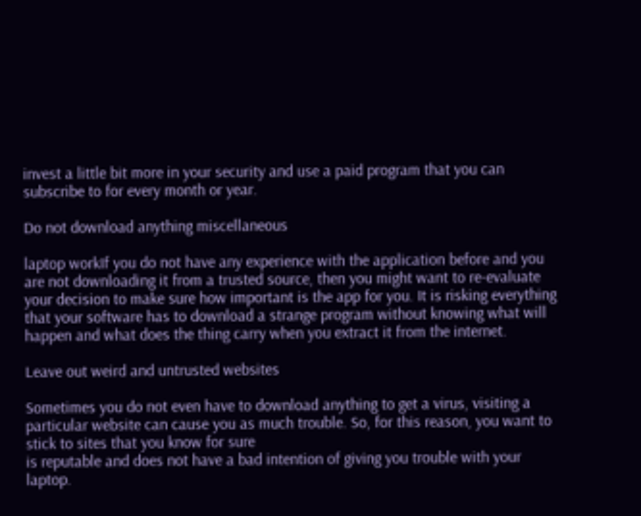invest a little bit more in your security and use a paid program that you can subscribe to for every month or year.

Do not download anything miscellaneous

laptop workIf you do not have any experience with the application before and you are not downloading it from a trusted source, then you might want to re-evaluate your decision to make sure how important is the app for you. It is risking everything that your software has to download a strange program without knowing what will happen and what does the thing carry when you extract it from the internet.

Leave out weird and untrusted websites

Sometimes you do not even have to download anything to get a virus, visiting a particular website can cause you as much trouble. So, for this reason, you want to stick to sites that you know for sure
is reputable and does not have a bad intention of giving you trouble with your laptop.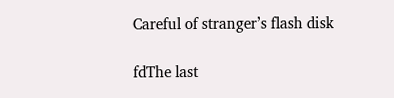Careful of stranger’s flash disk

fdThe last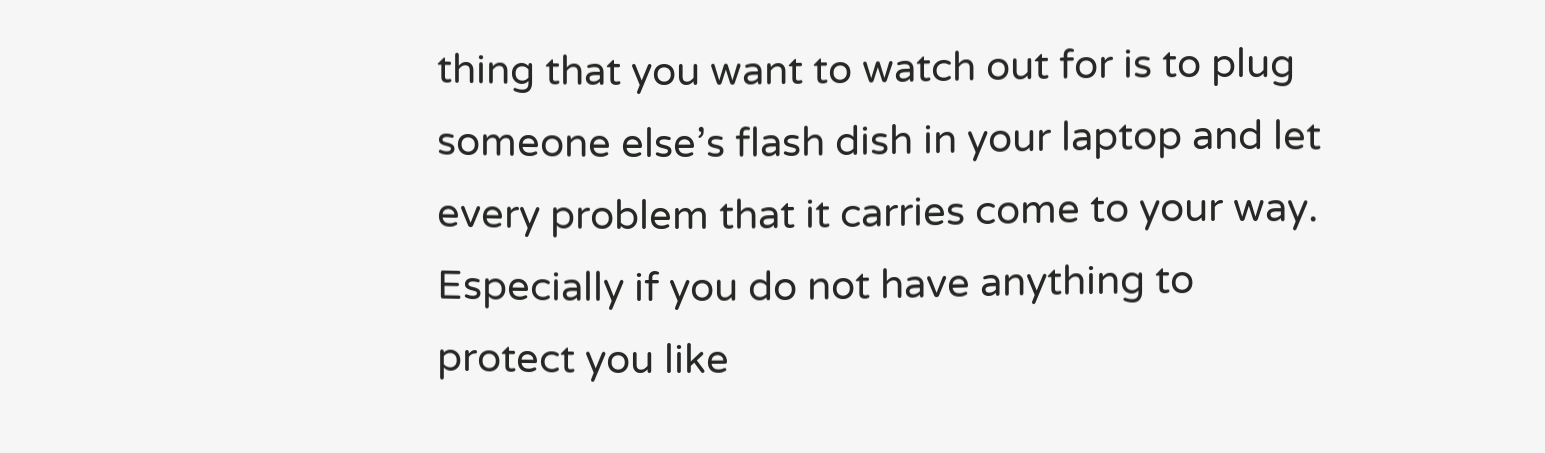thing that you want to watch out for is to plug someone else’s flash dish in your laptop and let every problem that it carries come to your way. Especially if you do not have anything to protect you like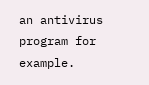an antivirus program for example.